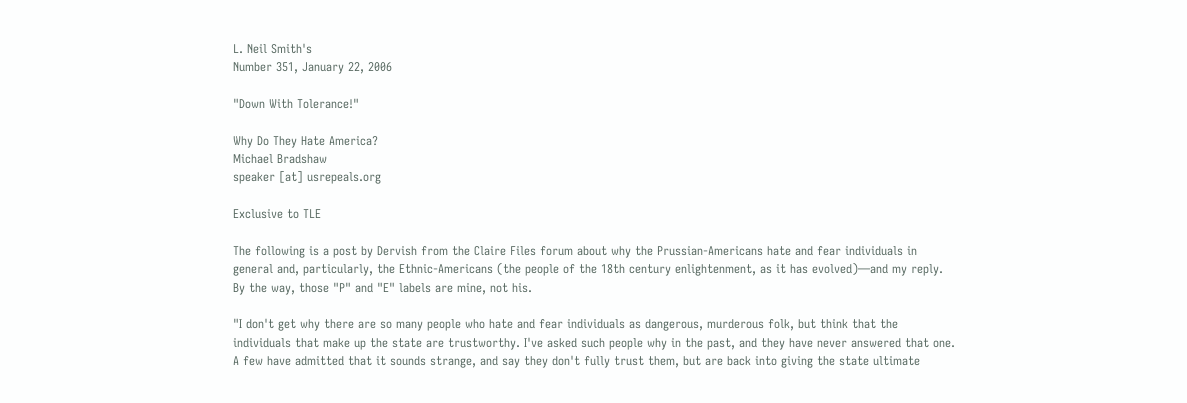L. Neil Smith's
Number 351, January 22, 2006

"Down With Tolerance!"

Why Do They Hate America?
Michael Bradshaw
speaker [at] usrepeals.org

Exclusive to TLE

The following is a post by Dervish from the Claire Files forum about why the Prussian-Americans hate and fear individuals in general and, particularly, the Ethnic-Americans (the people of the 18th century enlightenment, as it has evolved)—and my reply. By the way, those "P" and "E" labels are mine, not his.

"I don't get why there are so many people who hate and fear individuals as dangerous, murderous folk, but think that the individuals that make up the state are trustworthy. I've asked such people why in the past, and they have never answered that one. A few have admitted that it sounds strange, and say they don't fully trust them, but are back into giving the state ultimate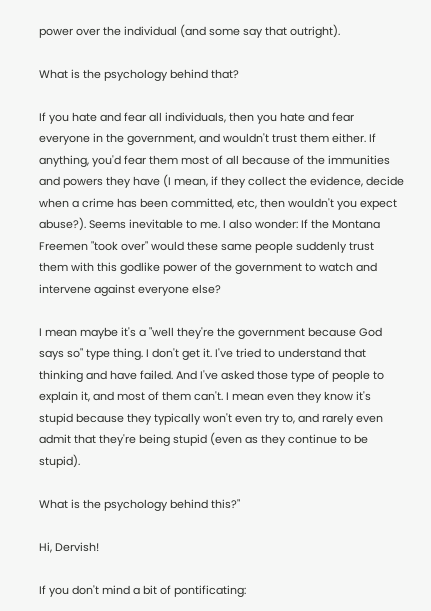power over the individual (and some say that outright).

What is the psychology behind that?

If you hate and fear all individuals, then you hate and fear everyone in the government, and wouldn't trust them either. If anything, you'd fear them most of all because of the immunities and powers they have (I mean, if they collect the evidence, decide when a crime has been committed, etc, then wouldn't you expect abuse?). Seems inevitable to me. I also wonder: If the Montana Freemen "took over" would these same people suddenly trust them with this godlike power of the government to watch and intervene against everyone else?

I mean maybe it's a "well they're the government because God says so" type thing. I don't get it. I've tried to understand that thinking and have failed. And I've asked those type of people to explain it, and most of them can't. I mean even they know it's stupid because they typically won't even try to, and rarely even admit that they're being stupid (even as they continue to be stupid).

What is the psychology behind this?"

Hi, Dervish!

If you don't mind a bit of pontificating: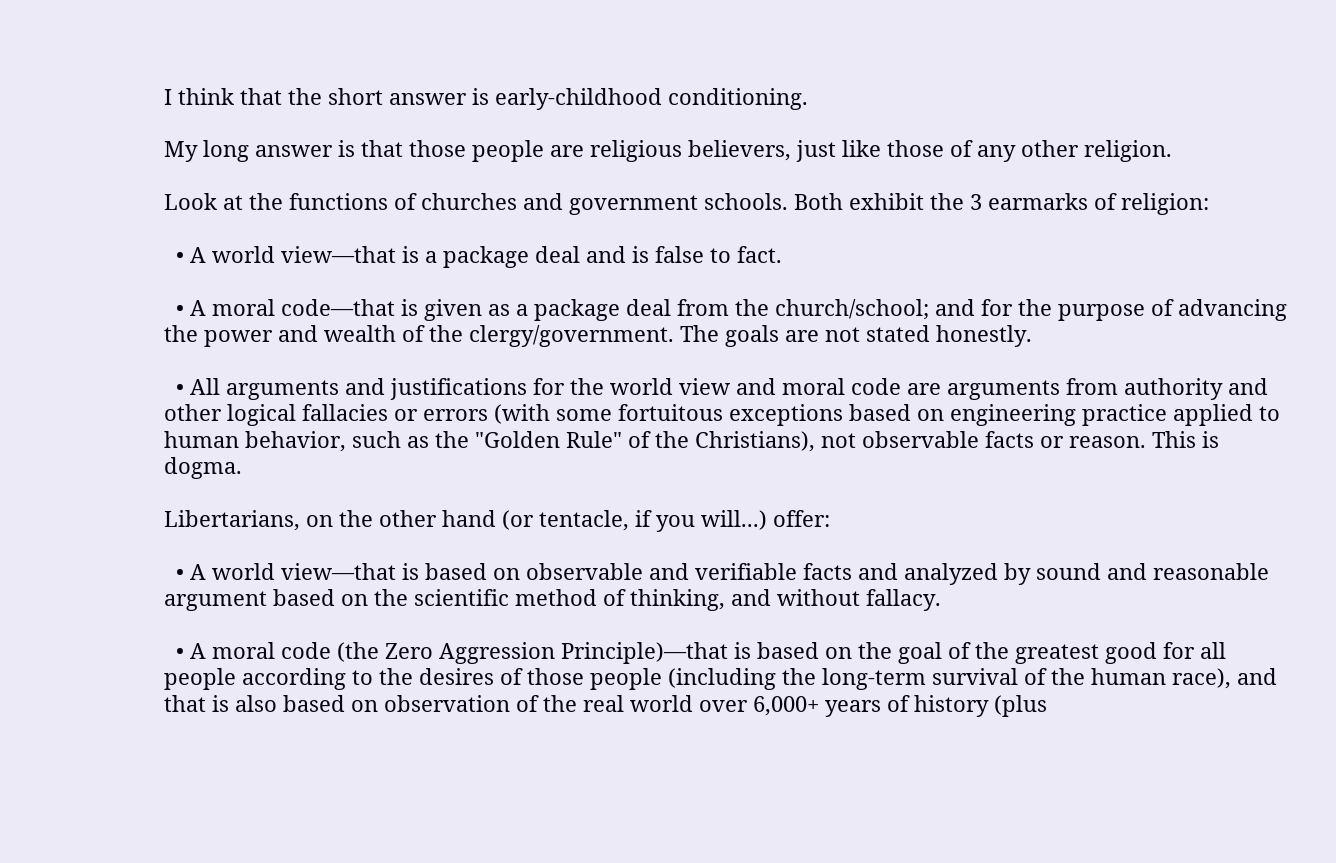I think that the short answer is early-childhood conditioning.

My long answer is that those people are religious believers, just like those of any other religion.

Look at the functions of churches and government schools. Both exhibit the 3 earmarks of religion:

  • A world view—that is a package deal and is false to fact.

  • A moral code—that is given as a package deal from the church/school; and for the purpose of advancing the power and wealth of the clergy/government. The goals are not stated honestly.

  • All arguments and justifications for the world view and moral code are arguments from authority and other logical fallacies or errors (with some fortuitous exceptions based on engineering practice applied to human behavior, such as the "Golden Rule" of the Christians), not observable facts or reason. This is dogma.

Libertarians, on the other hand (or tentacle, if you will...) offer:

  • A world view—that is based on observable and verifiable facts and analyzed by sound and reasonable argument based on the scientific method of thinking, and without fallacy.

  • A moral code (the Zero Aggression Principle)—that is based on the goal of the greatest good for all people according to the desires of those people (including the long-term survival of the human race), and that is also based on observation of the real world over 6,000+ years of history (plus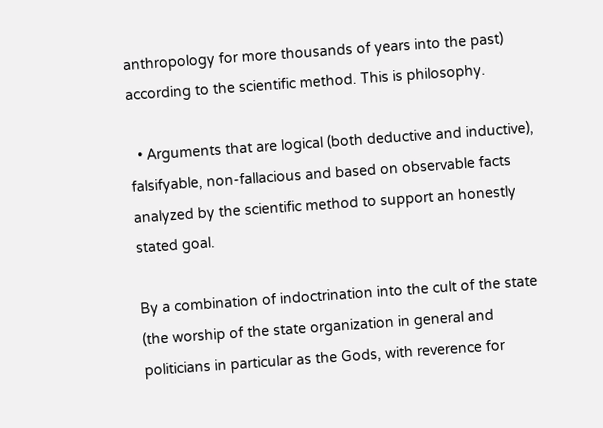anthropology for more thousands of years into the past) according to the scientific method. This is philosophy.

  • Arguments that are logical (both deductive and inductive), falsifyable, non-fallacious and based on observable facts analyzed by the scientific method to support an honestly stated goal.

By a combination of indoctrination into the cult of the state (the worship of the state organization in general and politicians in particular as the Gods, with reverence for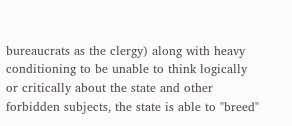bureaucrats as the clergy) along with heavy conditioning to be unable to think logically or critically about the state and other forbidden subjects, the state is able to "breed"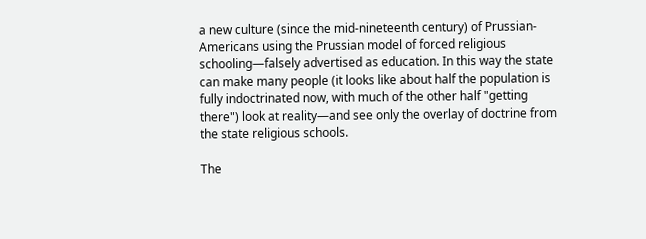a new culture (since the mid-nineteenth century) of Prussian-Americans using the Prussian model of forced religious schooling—falsely advertised as education. In this way the state can make many people (it looks like about half the population is fully indoctrinated now, with much of the other half "getting there") look at reality—and see only the overlay of doctrine from the state religious schools.

The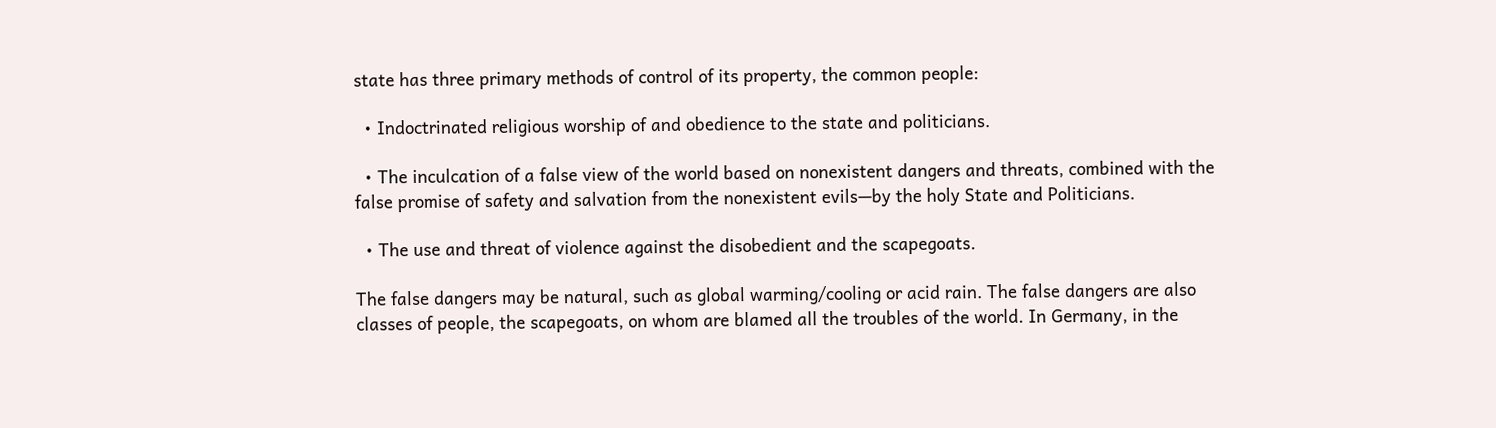state has three primary methods of control of its property, the common people:

  • Indoctrinated religious worship of and obedience to the state and politicians.

  • The inculcation of a false view of the world based on nonexistent dangers and threats, combined with the false promise of safety and salvation from the nonexistent evils—by the holy State and Politicians.

  • The use and threat of violence against the disobedient and the scapegoats.

The false dangers may be natural, such as global warming/cooling or acid rain. The false dangers are also classes of people, the scapegoats, on whom are blamed all the troubles of the world. In Germany, in the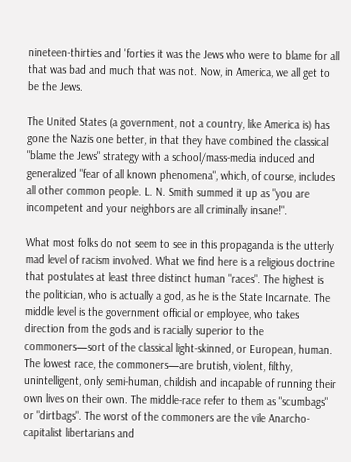nineteen-thirties and 'forties it was the Jews who were to blame for all that was bad and much that was not. Now, in America, we all get to be the Jews.

The United States (a government, not a country, like America is) has gone the Nazis one better, in that they have combined the classical "blame the Jews" strategy with a school/mass-media induced and generalized "fear of all known phenomena", which, of course, includes all other common people. L. N. Smith summed it up as "you are incompetent and your neighbors are all criminally insane!".

What most folks do not seem to see in this propaganda is the utterly mad level of racism involved. What we find here is a religious doctrine that postulates at least three distinct human "races". The highest is the politician, who is actually a god, as he is the State Incarnate. The middle level is the government official or employee, who takes direction from the gods and is racially superior to the commoners—sort of the classical light-skinned, or European, human. The lowest race, the commoners—are brutish, violent, filthy, unintelligent, only semi-human, childish and incapable of running their own lives on their own. The middle-race refer to them as "scumbags" or "dirtbags". The worst of the commoners are the vile Anarcho-capitalist libertarians and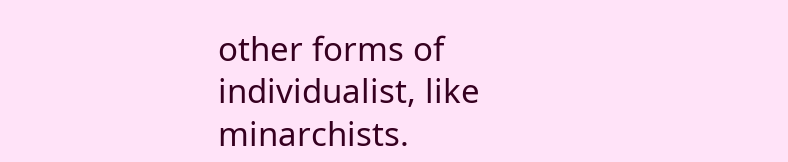other forms of individualist, like minarchists.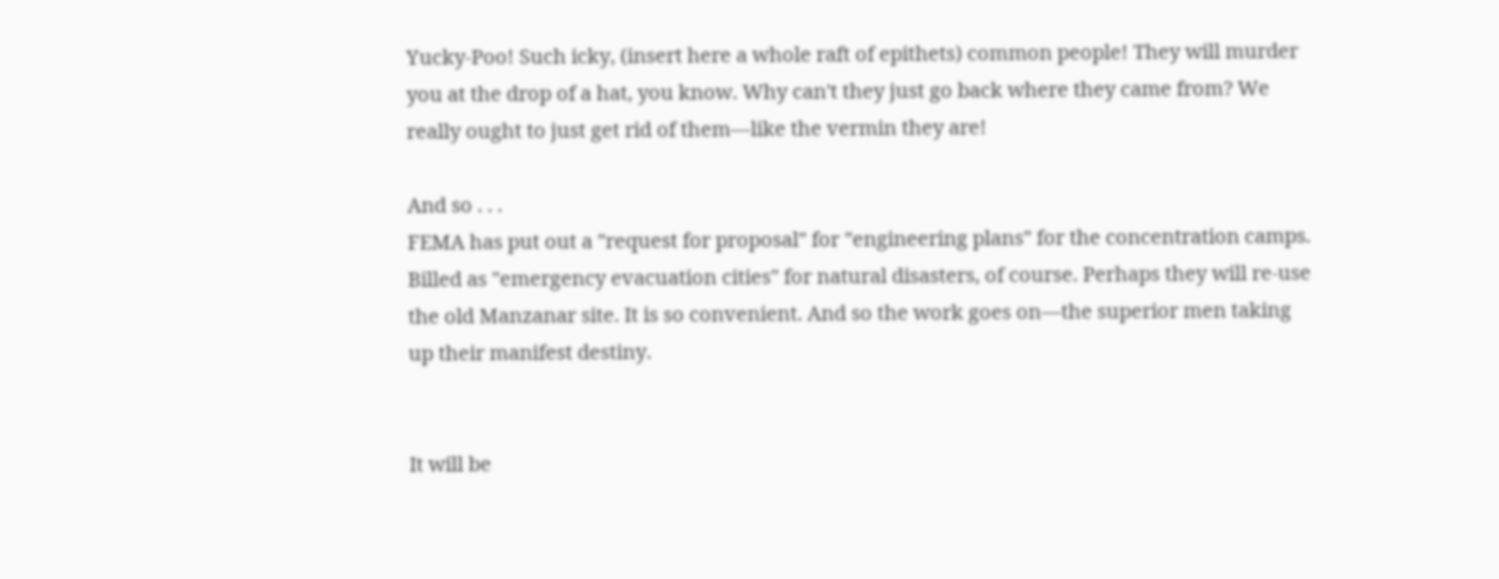Yucky-Poo! Such icky, (insert here a whole raft of epithets) common people! They will murder you at the drop of a hat, you know. Why can't they just go back where they came from? We really ought to just get rid of them—like the vermin they are!

And so . . .
FEMA has put out a "request for proposal" for "engineering plans" for the concentration camps. Billed as "emergency evacuation cities" for natural disasters, of course. Perhaps they will re-use the old Manzanar site. It is so convenient. And so the work goes on—the superior men taking up their manifest destiny.


It will be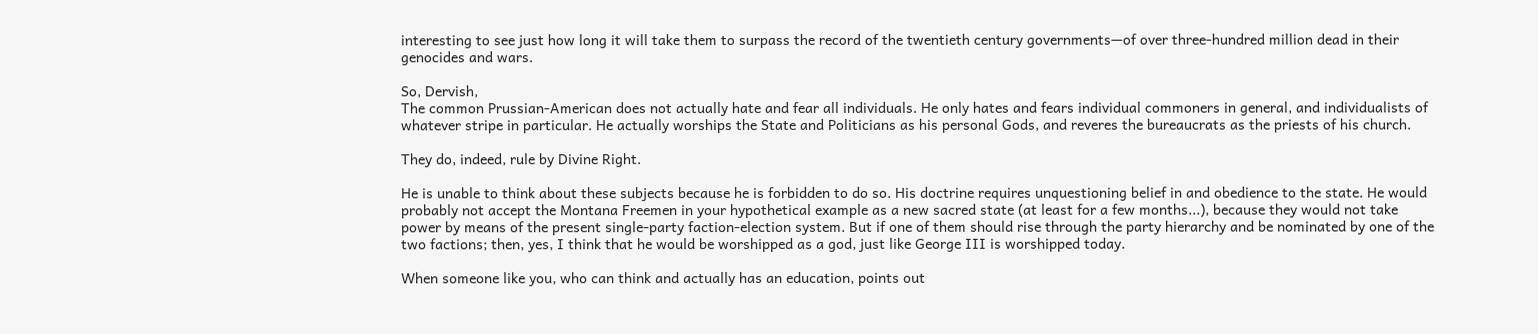interesting to see just how long it will take them to surpass the record of the twentieth century governments—of over three-hundred million dead in their genocides and wars.

So, Dervish,
The common Prussian-American does not actually hate and fear all individuals. He only hates and fears individual commoners in general, and individualists of whatever stripe in particular. He actually worships the State and Politicians as his personal Gods, and reveres the bureaucrats as the priests of his church.

They do, indeed, rule by Divine Right.

He is unable to think about these subjects because he is forbidden to do so. His doctrine requires unquestioning belief in and obedience to the state. He would probably not accept the Montana Freemen in your hypothetical example as a new sacred state (at least for a few months...), because they would not take power by means of the present single-party faction-election system. But if one of them should rise through the party hierarchy and be nominated by one of the two factions; then, yes, I think that he would be worshipped as a god, just like George III is worshipped today.

When someone like you, who can think and actually has an education, points out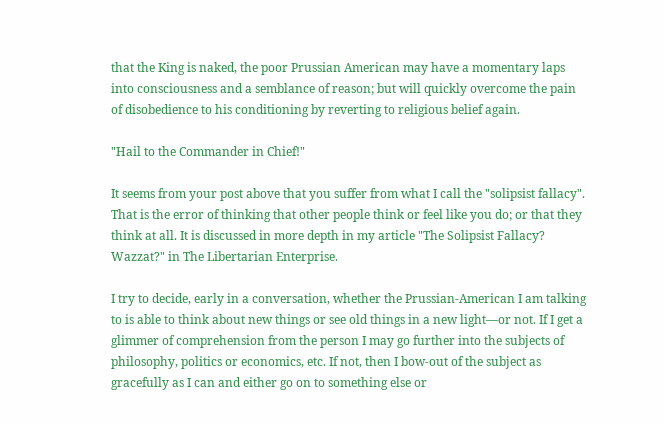that the King is naked, the poor Prussian American may have a momentary laps into consciousness and a semblance of reason; but will quickly overcome the pain of disobedience to his conditioning by reverting to religious belief again.

"Hail to the Commander in Chief!"

It seems from your post above that you suffer from what I call the "solipsist fallacy". That is the error of thinking that other people think or feel like you do; or that they think at all. It is discussed in more depth in my article "The Solipsist Fallacy? Wazzat?" in The Libertarian Enterprise.

I try to decide, early in a conversation, whether the Prussian-American I am talking to is able to think about new things or see old things in a new light—or not. If I get a glimmer of comprehension from the person I may go further into the subjects of philosophy, politics or economics, etc. If not, then I bow-out of the subject as gracefully as I can and either go on to something else or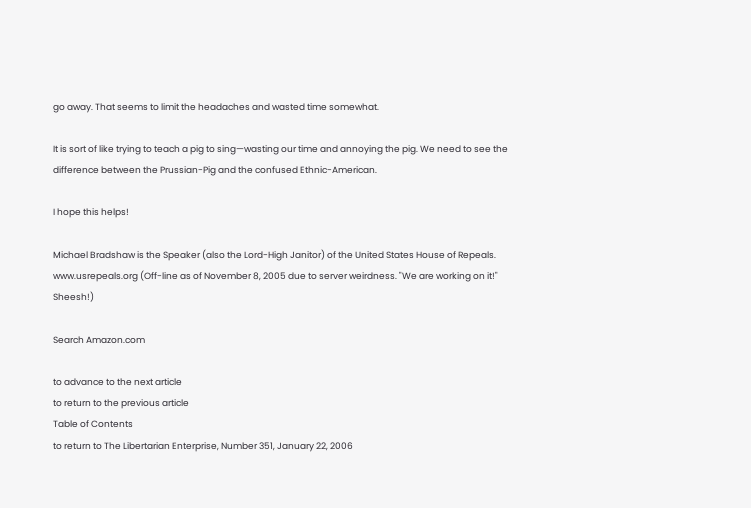go away. That seems to limit the headaches and wasted time somewhat.

It is sort of like trying to teach a pig to sing—wasting our time and annoying the pig. We need to see the difference between the Prussian-Pig and the confused Ethnic-American.

I hope this helps!

Michael Bradshaw is the Speaker (also the Lord-High Janitor) of the United States House of Repeals. www.usrepeals.org (Off-line as of November 8, 2005 due to server weirdness. "We are working on it!" Sheesh!)

Search Amazon.com

to advance to the next article
to return to the previous article
Table of Contents
to return to The Libertarian Enterprise, Number 351, January 22, 2006